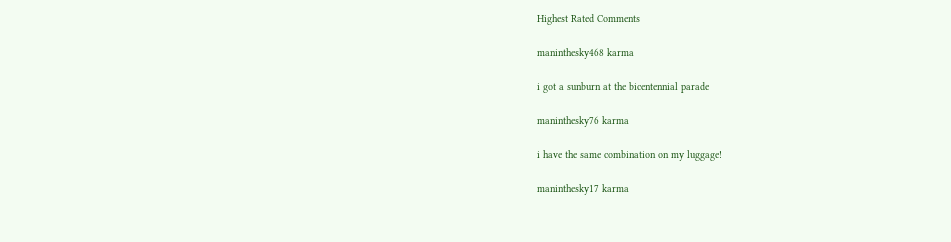Highest Rated Comments

maninthesky468 karma

i got a sunburn at the bicentennial parade

maninthesky76 karma

i have the same combination on my luggage!

maninthesky17 karma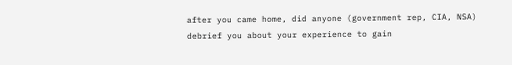after you came home, did anyone (government rep, CIA, NSA) debrief you about your experience to gain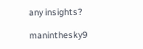any insights?

maninthesky9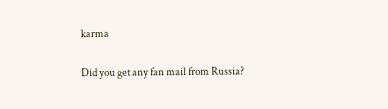karma

Did you get any fan mail from Russia?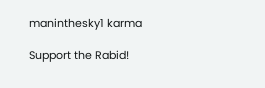maninthesky1 karma

Support the Rabid!